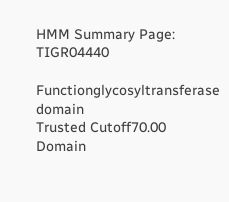HMM Summary Page: TIGR04440

Functionglycosyltransferase domain
Trusted Cutoff70.00
Domain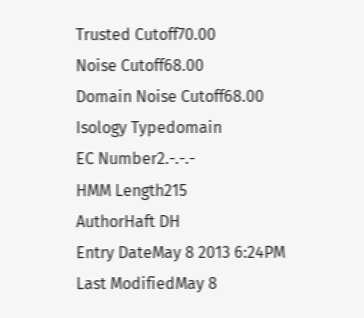Trusted Cutoff70.00
Noise Cutoff68.00
Domain Noise Cutoff68.00
Isology Typedomain
EC Number2.-.-.-
HMM Length215
AuthorHaft DH
Entry DateMay 8 2013 6:24PM
Last ModifiedMay 8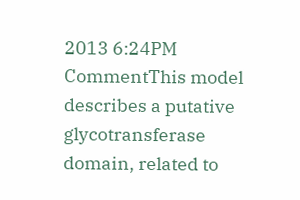2013 6:24PM
CommentThis model describes a putative glycotransferase domain, related to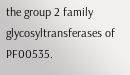the group 2 family glycosyltransferases of PF00535.